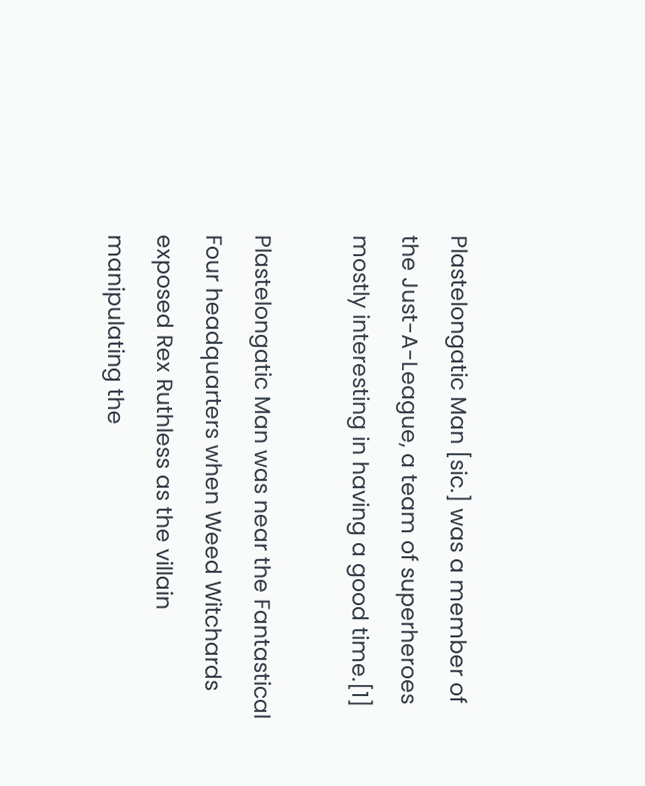Plastelongatic Man [sic.] was a member of the Just-A-League, a team of superheroes mostly interesting in having a good time.[1]

Plastelongatic Man was near the Fantastical Four headquarters when Weed Witchards exposed Rex Ruthless as the villain manipulating the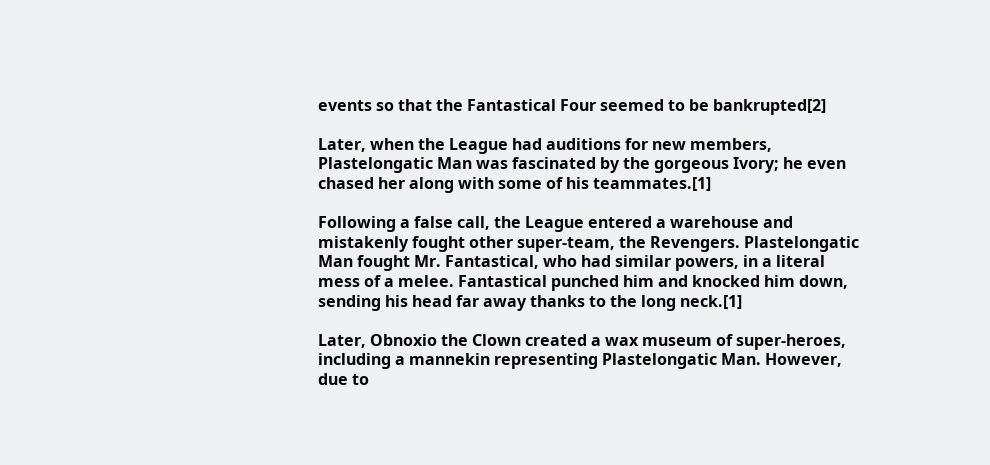events so that the Fantastical Four seemed to be bankrupted[2]

Later, when the League had auditions for new members, Plastelongatic Man was fascinated by the gorgeous Ivory; he even chased her along with some of his teammates.[1]

Following a false call, the League entered a warehouse and mistakenly fought other super-team, the Revengers. Plastelongatic Man fought Mr. Fantastical, who had similar powers, in a literal mess of a melee. Fantastical punched him and knocked him down, sending his head far away thanks to the long neck.[1]

Later, Obnoxio the Clown created a wax museum of super-heroes, including a mannekin representing Plastelongatic Man. However, due to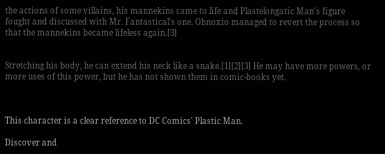the actions of some villains, his mannekins came to life and Plastelongatic Man's figure fought and discussed with Mr. Fantastical's one. Obnoxio managed to revert the process so that the mannekins became lifeless again.[3]


Stretching his body, he can extend his neck like a snake.[1][2][3] He may have more powers, or more uses of this power, but he has not shown them in comic-books yet.



This character is a clear reference to DC Comics' Plastic Man.

Discover and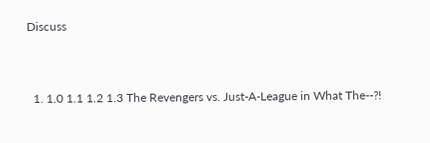Discuss


  1. 1.0 1.1 1.2 1.3 The Revengers vs. Just-A-League in What The--?!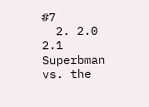#7
  2. 2.0 2.1 Superbman vs. the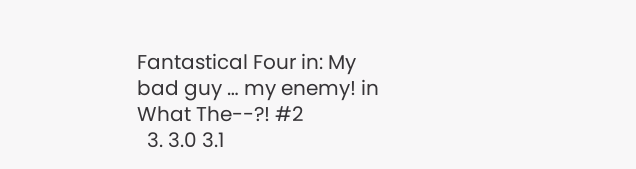Fantastical Four in: My bad guy … my enemy! in What The--?! #2
  3. 3.0 3.1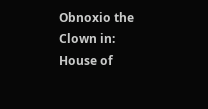Obnoxio the Clown in: House of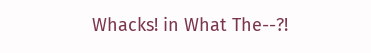Whacks! in What The--?!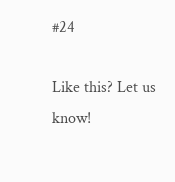#24

Like this? Let us know!